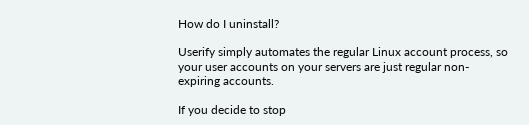How do I uninstall?

Userify simply automates the regular Linux account process, so your user accounts on your servers are just regular non-expiring accounts.

If you decide to stop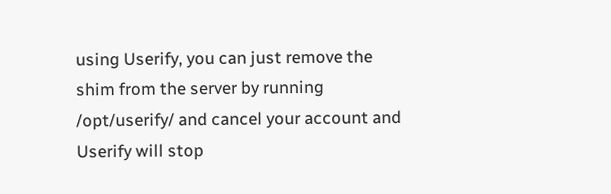using Userify, you can just remove the shim from the server by running /opt/userify/ and cancel your account and Userify will stop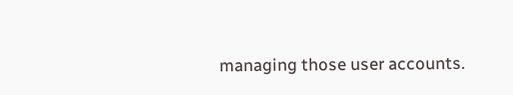managing those user accounts.